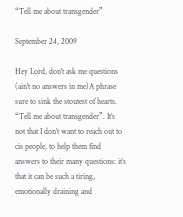“Tell me about transgender”

September 24, 2009

Hey Lord, don't ask me questions (ain't no answers in me)A phrase sure to sink the stoutest of hearts. “Tell me about transgender”. It’s not that I don’t want to reach out to cis people, to help them find answers to their many questions: it’s that it can be such a tiring, emotionally draining and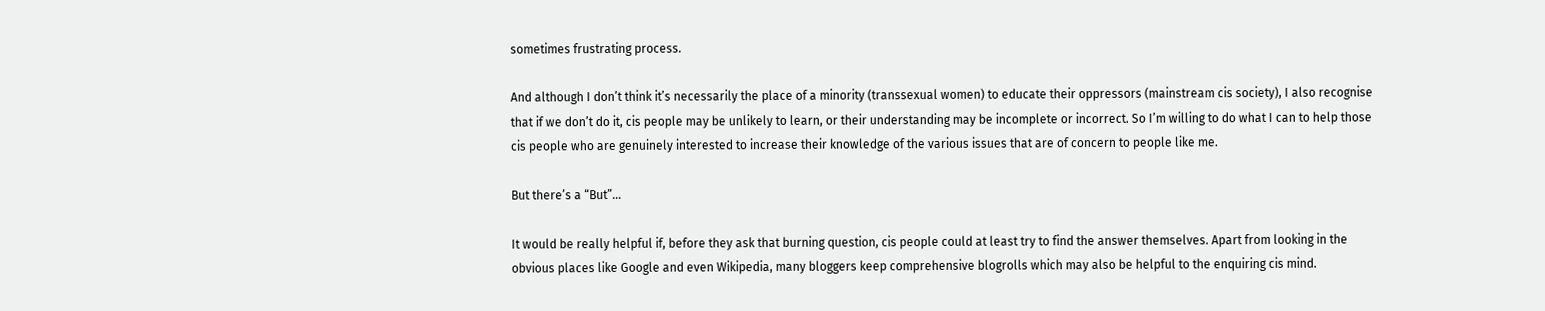sometimes frustrating process.

And although I don’t think it’s necessarily the place of a minority (transsexual women) to educate their oppressors (mainstream cis society), I also recognise that if we don’t do it, cis people may be unlikely to learn, or their understanding may be incomplete or incorrect. So I’m willing to do what I can to help those cis people who are genuinely interested to increase their knowledge of the various issues that are of concern to people like me.

But there’s a “But”…

It would be really helpful if, before they ask that burning question, cis people could at least try to find the answer themselves. Apart from looking in the obvious places like Google and even Wikipedia, many bloggers keep comprehensive blogrolls which may also be helpful to the enquiring cis mind.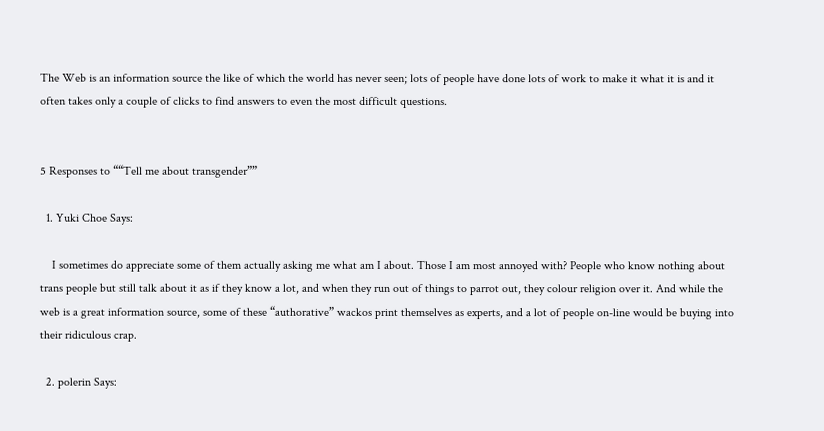The Web is an information source the like of which the world has never seen; lots of people have done lots of work to make it what it is and it often takes only a couple of clicks to find answers to even the most difficult questions.


5 Responses to ““Tell me about transgender””

  1. Yuki Choe Says:

    I sometimes do appreciate some of them actually asking me what am I about. Those I am most annoyed with? People who know nothing about trans people but still talk about it as if they know a lot, and when they run out of things to parrot out, they colour religion over it. And while the web is a great information source, some of these “authorative” wackos print themselves as experts, and a lot of people on-line would be buying into their ridiculous crap.

  2. polerin Says: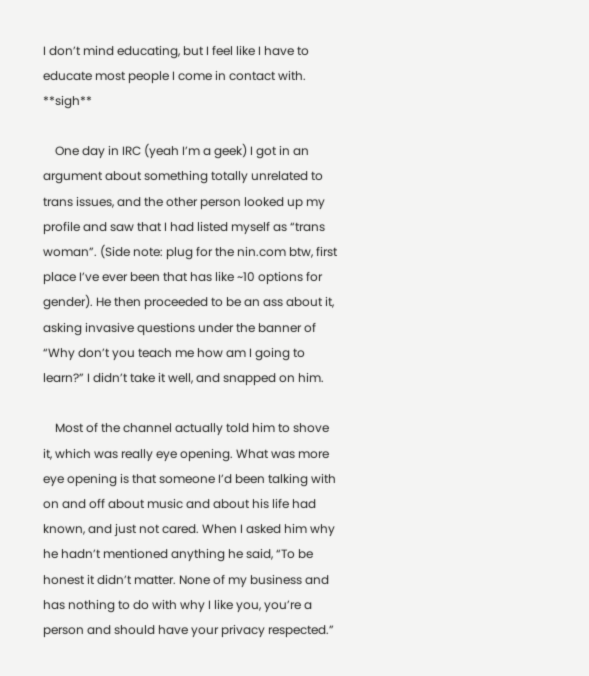I don’t mind educating, but I feel like I have to educate most people I come in contact with. **sigh**

    One day in IRC (yeah I’m a geek) I got in an argument about something totally unrelated to trans issues, and the other person looked up my profile and saw that I had listed myself as “trans woman”. (Side note: plug for the nin.com btw, first place I’ve ever been that has like ~10 options for gender). He then proceeded to be an ass about it, asking invasive questions under the banner of “Why don’t you teach me how am I going to learn?” I didn’t take it well, and snapped on him.

    Most of the channel actually told him to shove it, which was really eye opening. What was more eye opening is that someone I’d been talking with on and off about music and about his life had known, and just not cared. When I asked him why he hadn’t mentioned anything he said, “To be honest it didn’t matter. None of my business and has nothing to do with why I like you, you’re a person and should have your privacy respected.”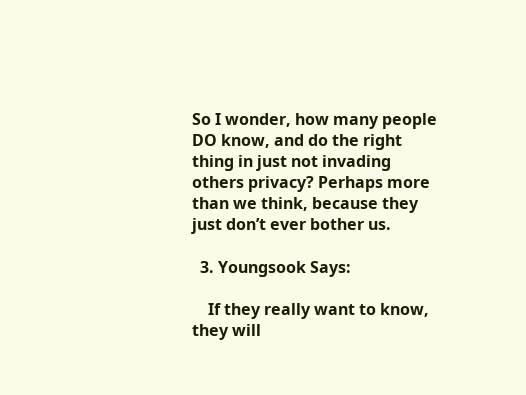So I wonder, how many people DO know, and do the right thing in just not invading others privacy? Perhaps more than we think, because they just don’t ever bother us.

  3. Youngsook Says:

    If they really want to know, they will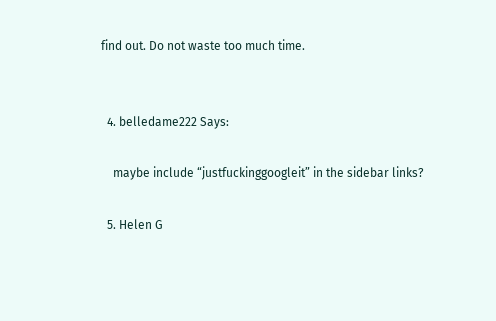find out. Do not waste too much time.


  4. belledame222 Says:

    maybe include “justfuckinggoogleit” in the sidebar links?

  5. Helen G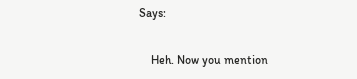Says:

    Heh. Now you mention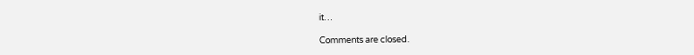it…

Comments are closed.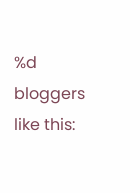%d bloggers like this: